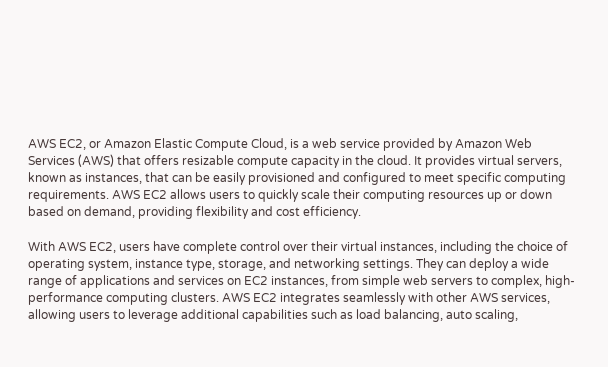AWS EC2, or Amazon Elastic Compute Cloud, is a web service provided by Amazon Web Services (AWS) that offers resizable compute capacity in the cloud. It provides virtual servers, known as instances, that can be easily provisioned and configured to meet specific computing requirements. AWS EC2 allows users to quickly scale their computing resources up or down based on demand, providing flexibility and cost efficiency.

With AWS EC2, users have complete control over their virtual instances, including the choice of operating system, instance type, storage, and networking settings. They can deploy a wide range of applications and services on EC2 instances, from simple web servers to complex, high-performance computing clusters. AWS EC2 integrates seamlessly with other AWS services, allowing users to leverage additional capabilities such as load balancing, auto scaling,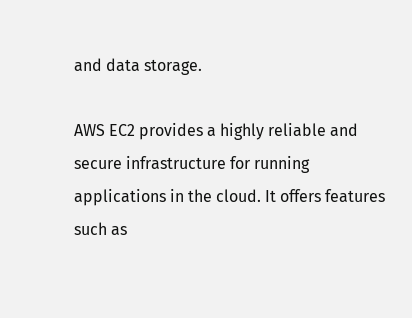and data storage.

AWS EC2 provides a highly reliable and secure infrastructure for running applications in the cloud. It offers features such as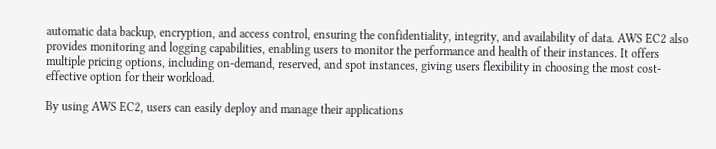automatic data backup, encryption, and access control, ensuring the confidentiality, integrity, and availability of data. AWS EC2 also provides monitoring and logging capabilities, enabling users to monitor the performance and health of their instances. It offers multiple pricing options, including on-demand, reserved, and spot instances, giving users flexibility in choosing the most cost-effective option for their workload.

By using AWS EC2, users can easily deploy and manage their applications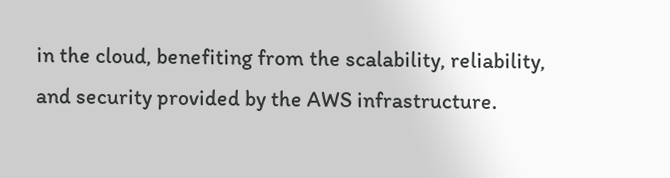in the cloud, benefiting from the scalability, reliability, and security provided by the AWS infrastructure.